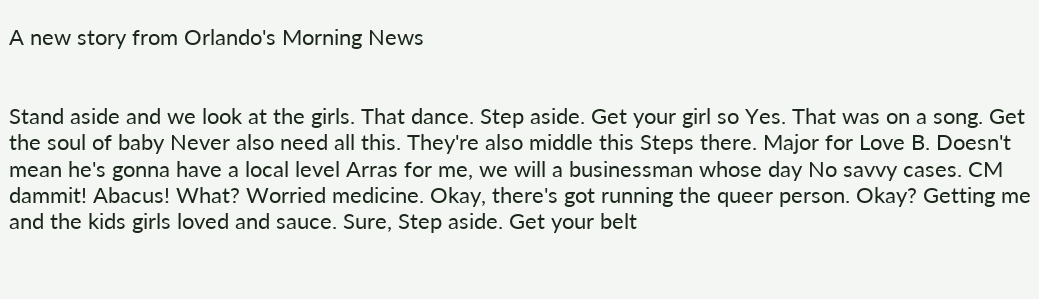A new story from Orlando's Morning News


Stand aside and we look at the girls. That dance. Step aside. Get your girl so Yes. That was on a song. Get the soul of baby Never also need all this. They're also middle this Steps there. Major for Love B. Doesn't mean he's gonna have a local level Arras for me, we will a businessman whose day No savvy cases. CM dammit! Abacus! What? Worried medicine. Okay, there's got running the queer person. Okay? Getting me and the kids girls loved and sauce. Sure, Step aside. Get your belt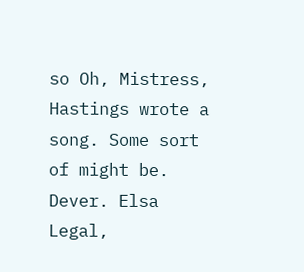so Oh, Mistress, Hastings wrote a song. Some sort of might be. Dever. Elsa Legal,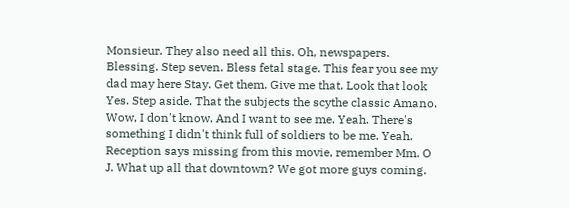Monsieur. They also need all this. Oh, newspapers. Blessing. Step seven. Bless fetal stage. This fear you see my dad may here Stay. Get them. Give me that. Look that look Yes. Step aside. That the subjects the scythe classic Amano. Wow, I don't know. And I want to see me. Yeah. There's something I didn't think full of soldiers to be me. Yeah. Reception says missing from this movie, remember Mm. O J. What up all that downtown? We got more guys coming.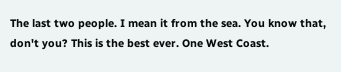The last two people. I mean it from the sea. You know that, don't you? This is the best ever. One West Coast.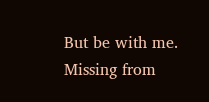But be with me. Missing from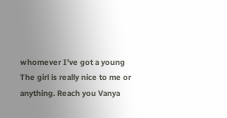whomever I've got a young The girl is really nice to me or anything. Reach you Vanya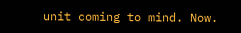unit coming to mind. Now.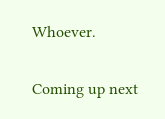Whoever.

Coming up next